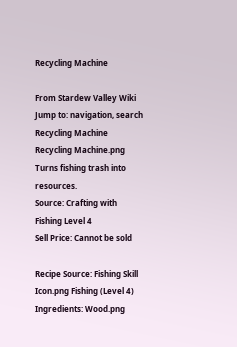Recycling Machine

From Stardew Valley Wiki
Jump to: navigation, search
Recycling Machine
Recycling Machine.png
Turns fishing trash into resources.
Source: Crafting with Fishing Level 4
Sell Price: Cannot be sold

Recipe Source: Fishing Skill Icon.png Fishing (Level 4)
Ingredients: Wood.png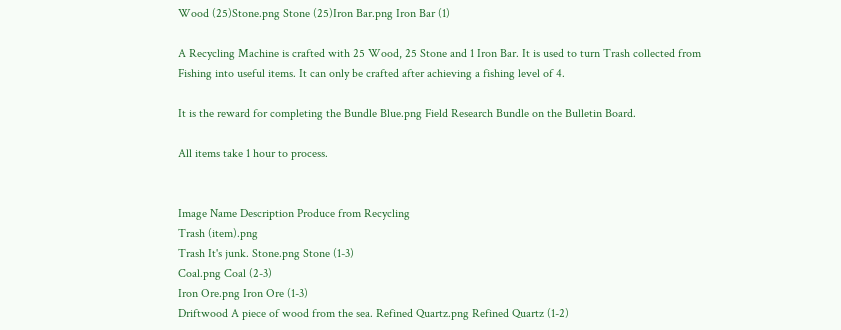Wood (25)Stone.png Stone (25)Iron Bar.png Iron Bar (1)

A Recycling Machine is crafted with 25 Wood, 25 Stone and 1 Iron Bar. It is used to turn Trash collected from Fishing into useful items. It can only be crafted after achieving a fishing level of 4.

It is the reward for completing the Bundle Blue.png Field Research Bundle on the Bulletin Board.

All items take 1 hour to process.


Image Name Description Produce from Recycling
Trash (item).png
Trash It's junk. Stone.png Stone (1-3)
Coal.png Coal (2-3)
Iron Ore.png Iron Ore (1-3)
Driftwood A piece of wood from the sea. Refined Quartz.png Refined Quartz (1-2)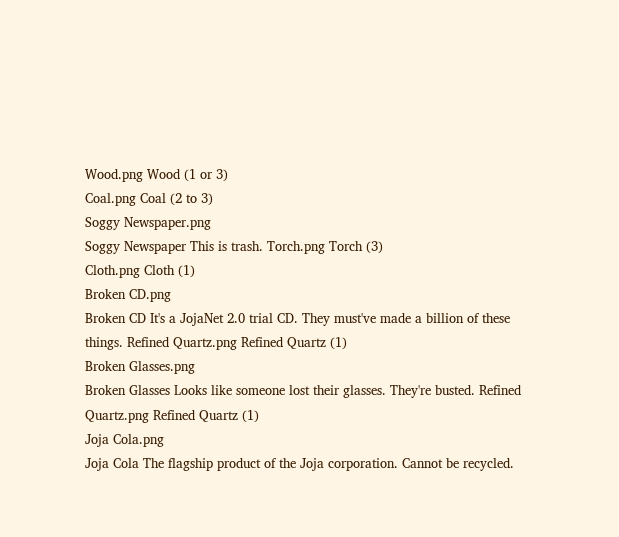Wood.png Wood (1 or 3)
Coal.png Coal (2 to 3)
Soggy Newspaper.png
Soggy Newspaper This is trash. Torch.png Torch (3)
Cloth.png Cloth (1)
Broken CD.png
Broken CD It's a JojaNet 2.0 trial CD. They must've made a billion of these things. Refined Quartz.png Refined Quartz (1)
Broken Glasses.png
Broken Glasses Looks like someone lost their glasses. They're busted. Refined Quartz.png Refined Quartz (1)
Joja Cola.png
Joja Cola The flagship product of the Joja corporation. Cannot be recycled.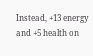Instead, +13 energy and +5 health on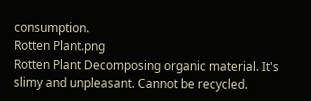consumption.
Rotten Plant.png
Rotten Plant Decomposing organic material. It's slimy and unpleasant. Cannot be recycled.